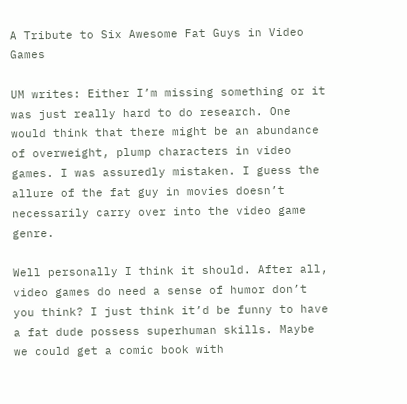A Tribute to Six Awesome Fat Guys in Video Games

UM writes: Either I’m missing something or it was just really hard to do research. One would think that there might be an abundance of overweight, plump characters in video games. I was assuredly mistaken. I guess the allure of the fat guy in movies doesn’t necessarily carry over into the video game genre.

Well personally I think it should. After all, video games do need a sense of humor don’t you think? I just think it’d be funny to have a fat dude possess superhuman skills. Maybe we could get a comic book with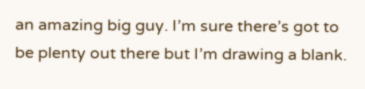an amazing big guy. I’m sure there’s got to be plenty out there but I’m drawing a blank.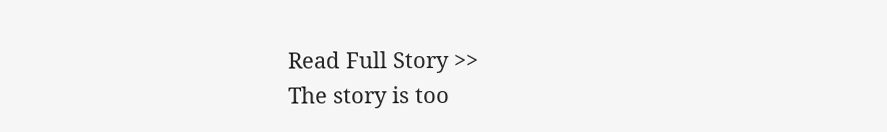Read Full Story >>
The story is too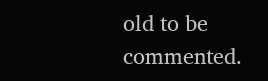old to be commented.